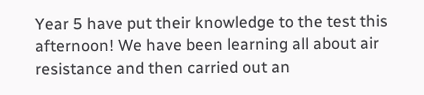Year 5 have put their knowledge to the test this afternoon! We have been learning all about air resistance and then carried out an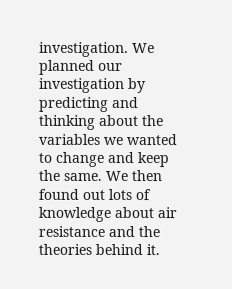investigation. We planned our investigation by predicting and thinking about the variables we wanted to change and keep the same. We then found out lots of knowledge about air resistance and the theories behind it.